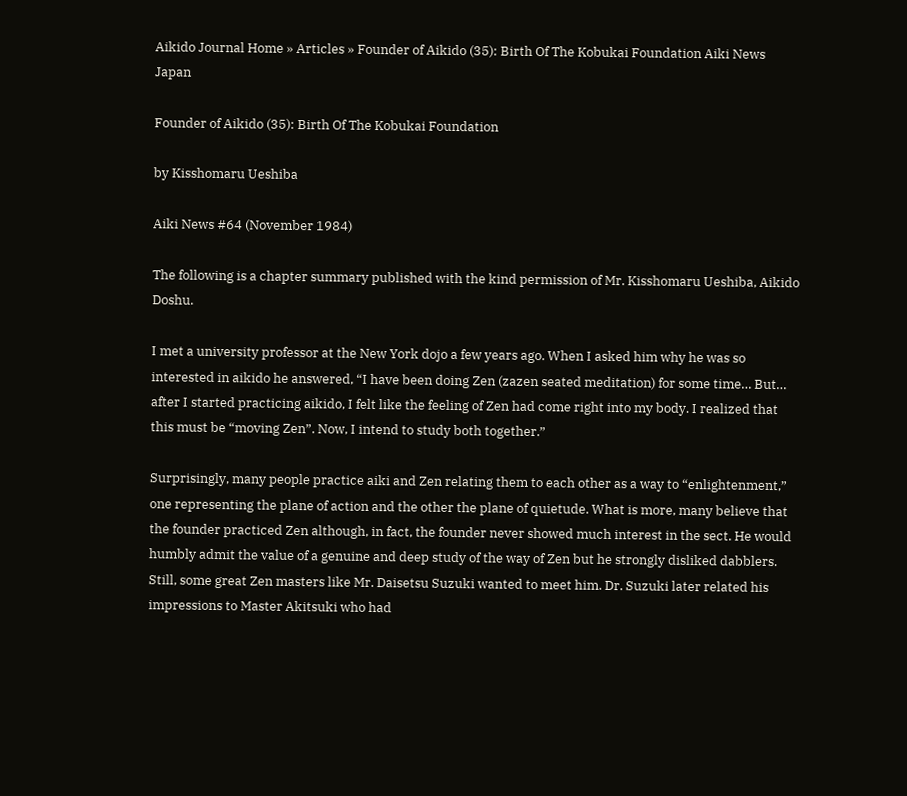Aikido Journal Home » Articles » Founder of Aikido (35): Birth Of The Kobukai Foundation Aiki News Japan

Founder of Aikido (35): Birth Of The Kobukai Foundation

by Kisshomaru Ueshiba

Aiki News #64 (November 1984)

The following is a chapter summary published with the kind permission of Mr. Kisshomaru Ueshiba, Aikido Doshu.

I met a university professor at the New York dojo a few years ago. When I asked him why he was so interested in aikido he answered, “I have been doing Zen (zazen seated meditation) for some time… But… after I started practicing aikido, I felt like the feeling of Zen had come right into my body. I realized that this must be “moving Zen”. Now, I intend to study both together.”

Surprisingly, many people practice aiki and Zen relating them to each other as a way to “enlightenment,” one representing the plane of action and the other the plane of quietude. What is more, many believe that the founder practiced Zen although, in fact, the founder never showed much interest in the sect. He would humbly admit the value of a genuine and deep study of the way of Zen but he strongly disliked dabblers. Still, some great Zen masters like Mr. Daisetsu Suzuki wanted to meet him. Dr. Suzuki later related his impressions to Master Akitsuki who had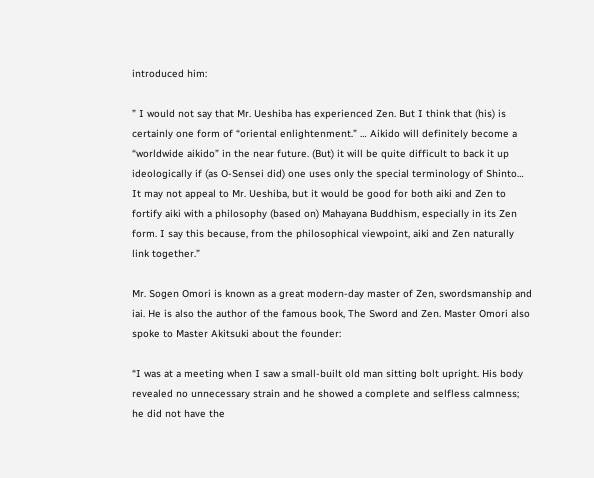introduced him:

” I would not say that Mr. Ueshiba has experienced Zen. But I think that (his) is certainly one form of “oriental enlightenment.” … Aikido will definitely become a “worldwide aikido” in the near future. (But) it will be quite difficult to back it up ideologically if (as O-Sensei did) one uses only the special terminology of Shinto… It may not appeal to Mr. Ueshiba, but it would be good for both aiki and Zen to fortify aiki with a philosophy (based on) Mahayana Buddhism, especially in its Zen form. I say this because, from the philosophical viewpoint, aiki and Zen naturally link together.”

Mr. Sogen Omori is known as a great modern-day master of Zen, swordsmanship and iai. He is also the author of the famous book, The Sword and Zen. Master Omori also spoke to Master Akitsuki about the founder:

“I was at a meeting when I saw a small-built old man sitting bolt upright. His body revealed no unnecessary strain and he showed a complete and selfless calmness; he did not have the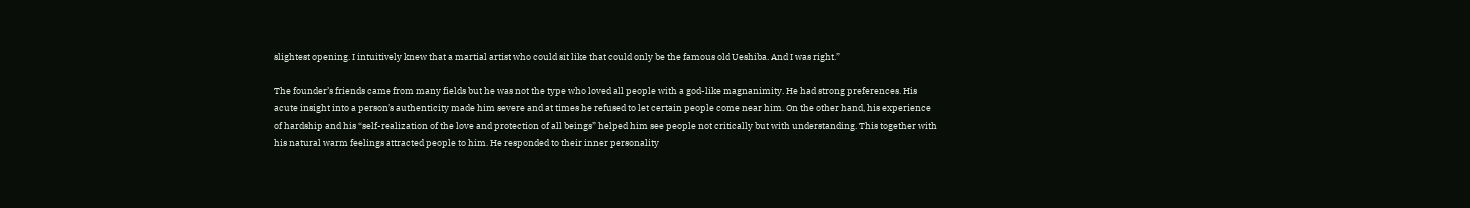slightest opening. I intuitively knew that a martial artist who could sit like that could only be the famous old Ueshiba. And I was right.”

The founder’s friends came from many fields but he was not the type who loved all people with a god-like magnanimity. He had strong preferences. His acute insight into a person’s authenticity made him severe and at times he refused to let certain people come near him. On the other hand, his experience of hardship and his “self-realization of the love and protection of all beings” helped him see people not critically but with understanding. This together with his natural warm feelings attracted people to him. He responded to their inner personality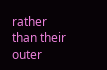rather than their outer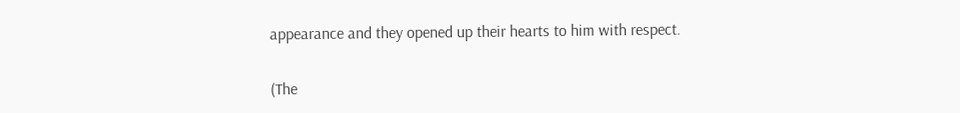appearance and they opened up their hearts to him with respect.

(The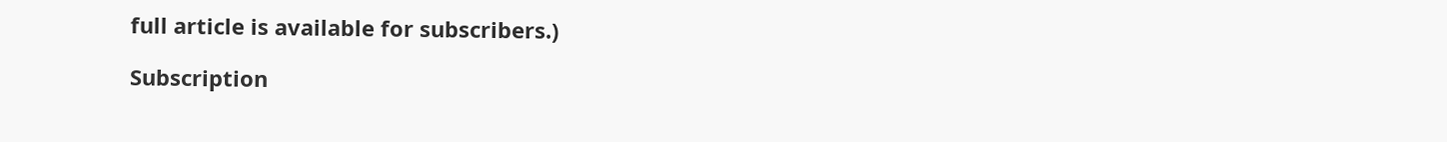full article is available for subscribers.)

Subscription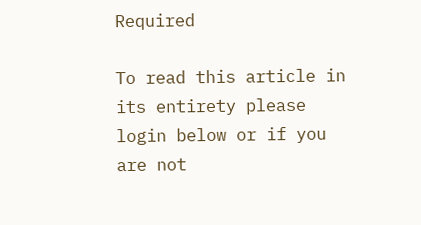Required

To read this article in its entirety please login below or if you are not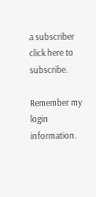a subscriber click here to subscribe.

Remember my login information.